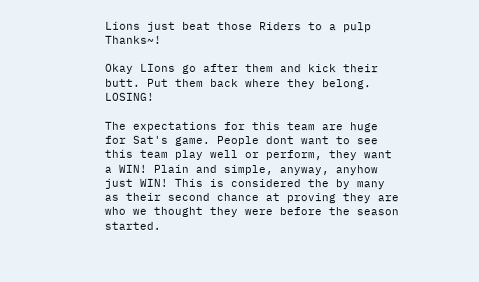Lions just beat those Riders to a pulp Thanks~!

Okay LIons go after them and kick their butt. Put them back where they belong. LOSING!

The expectations for this team are huge for Sat's game. People dont want to see this team play well or perform, they want a WIN! Plain and simple, anyway, anyhow just WIN! This is considered the by many as their second chance at proving they are who we thought they were before the season started.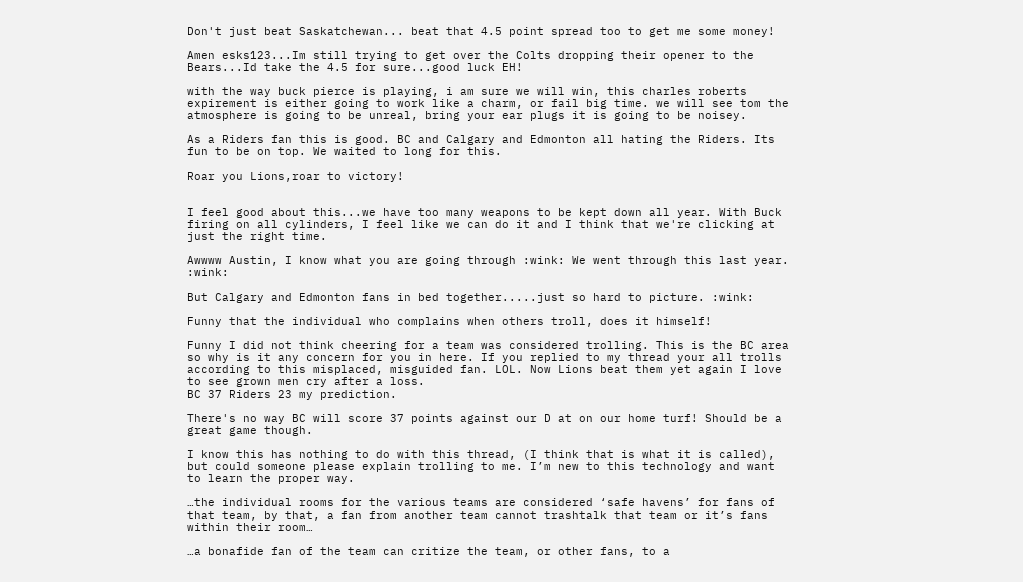Don't just beat Saskatchewan... beat that 4.5 point spread too to get me some money!

Amen esks123...Im still trying to get over the Colts dropping their opener to the Bears...Id take the 4.5 for sure...good luck EH!

with the way buck pierce is playing, i am sure we will win, this charles roberts expirement is either going to work like a charm, or fail big time. we will see tom the atmosphere is going to be unreal, bring your ear plugs it is going to be noisey.

As a Riders fan this is good. BC and Calgary and Edmonton all hating the Riders. Its fun to be on top. We waited to long for this.

Roar you Lions,roar to victory!


I feel good about this...we have too many weapons to be kept down all year. With Buck firing on all cylinders, I feel like we can do it and I think that we're clicking at just the right time.

Awwww Austin, I know what you are going through :wink: We went through this last year. :wink:

But Calgary and Edmonton fans in bed together.....just so hard to picture. :wink:

Funny that the individual who complains when others troll, does it himself!

Funny I did not think cheering for a team was considered trolling. This is the BC area so why is it any concern for you in here. If you replied to my thread your all trolls according to this misplaced, misguided fan. LOL. Now Lions beat them yet again I love to see grown men cry after a loss.
BC 37 Riders 23 my prediction.

There's no way BC will score 37 points against our D at on our home turf! Should be a great game though.

I know this has nothing to do with this thread, (I think that is what it is called), but could someone please explain trolling to me. I’m new to this technology and want to learn the proper way.

…the individual rooms for the various teams are considered ‘safe havens’ for fans of that team, by that, a fan from another team cannot trashtalk that team or it’s fans within their room…

…a bonafide fan of the team can critize the team, or other fans, to a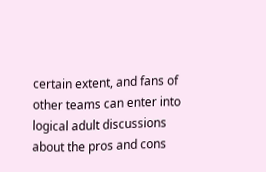certain extent, and fans of other teams can enter into logical adult discussions about the pros and cons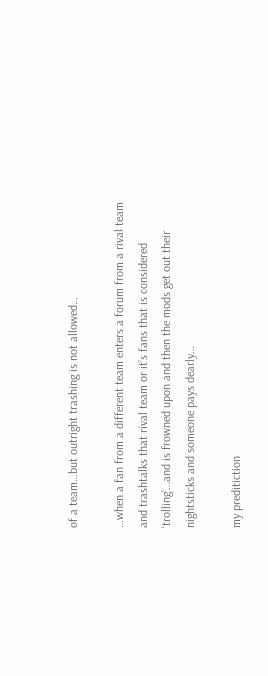of a team…but outright trashing is not allowed…

…when a fan from a different team enters a forum from a rival team and trashtalks that rival team or it’s fans that is considered ‘trolling’…and is frowned upon and then the mods get out their nightsticks and someone pays dearly…

my preditiction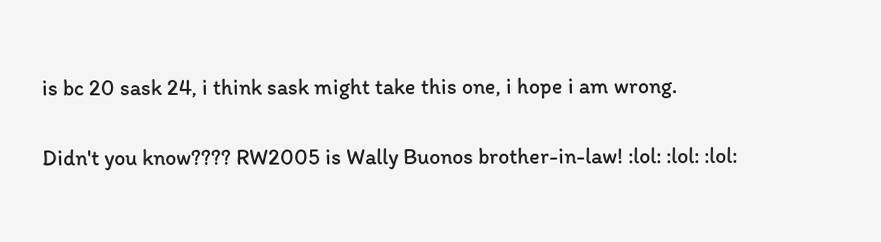is bc 20 sask 24, i think sask might take this one, i hope i am wrong.

Didn't you know???? RW2005 is Wally Buonos brother-in-law! :lol: :lol: :lol: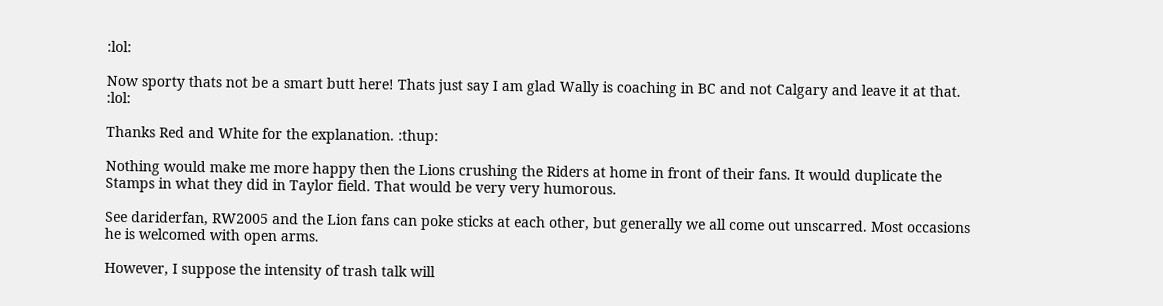:lol:

Now sporty thats not be a smart butt here! Thats just say I am glad Wally is coaching in BC and not Calgary and leave it at that. :lol:

Thanks Red and White for the explanation. :thup:

Nothing would make me more happy then the Lions crushing the Riders at home in front of their fans. It would duplicate the Stamps in what they did in Taylor field. That would be very very humorous.

See dariderfan, RW2005 and the Lion fans can poke sticks at each other, but generally we all come out unscarred. Most occasions he is welcomed with open arms.

However, I suppose the intensity of trash talk will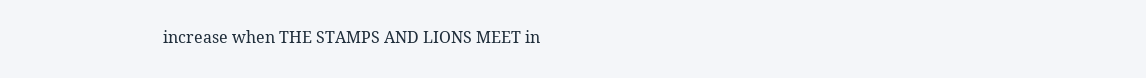increase when THE STAMPS AND LIONS MEET in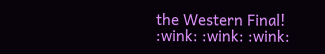the Western Final! :wink: :wink: :wink: